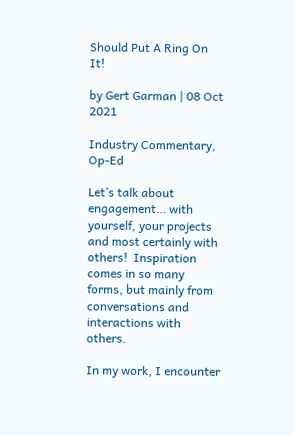Should Put A Ring On It!

by Gert Garman | 08 Oct 2021

Industry Commentary, Op-Ed

Let’s talk about engagement… with yourself, your projects and most certainly with others!  Inspiration comes in so many forms, but mainly from conversations and interactions with others.

In my work, I encounter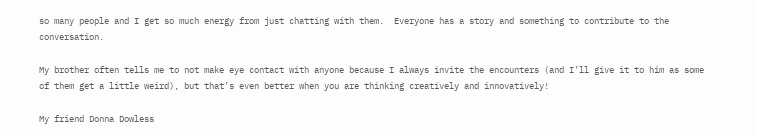so many people and I get so much energy from just chatting with them.  Everyone has a story and something to contribute to the conversation.

My brother often tells me to not make eye contact with anyone because I always invite the encounters (and I’ll give it to him as some of them get a little weird), but that’s even better when you are thinking creatively and innovatively!

My friend Donna Dowless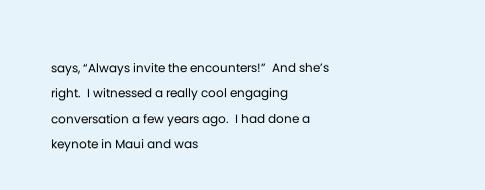says, “Always invite the encounters!”  And she’s right.  I witnessed a really cool engaging conversation a few years ago.  I had done a keynote in Maui and was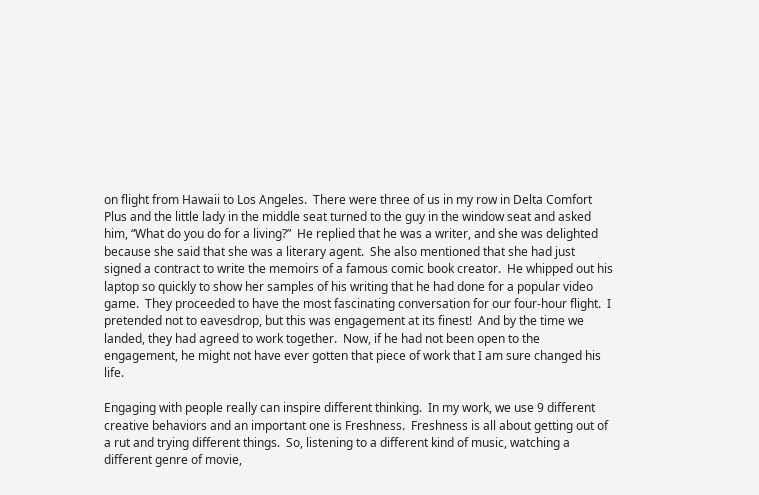on flight from Hawaii to Los Angeles.  There were three of us in my row in Delta Comfort Plus and the little lady in the middle seat turned to the guy in the window seat and asked him, “What do you do for a living?”  He replied that he was a writer, and she was delighted because she said that she was a literary agent.  She also mentioned that she had just signed a contract to write the memoirs of a famous comic book creator.  He whipped out his laptop so quickly to show her samples of his writing that he had done for a popular video game.  They proceeded to have the most fascinating conversation for our four-hour flight.  I pretended not to eavesdrop, but this was engagement at its finest!  And by the time we landed, they had agreed to work together.  Now, if he had not been open to the engagement, he might not have ever gotten that piece of work that I am sure changed his life.

Engaging with people really can inspire different thinking.  In my work, we use 9 different creative behaviors and an important one is Freshness.  Freshness is all about getting out of a rut and trying different things.  So, listening to a different kind of music, watching a different genre of movie,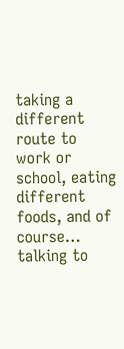taking a different route to work or school, eating different foods, and of course… talking to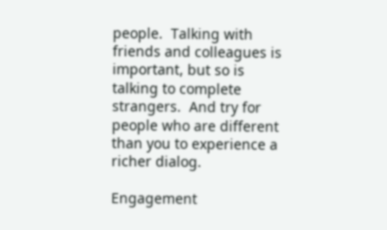people.  Talking with friends and colleagues is important, but so is talking to complete strangers.  And try for people who are different than you to experience a richer dialog.

Engagement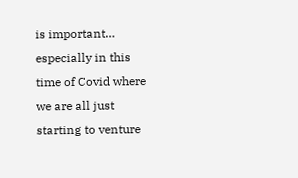is important… especially in this time of Covid where we are all just starting to venture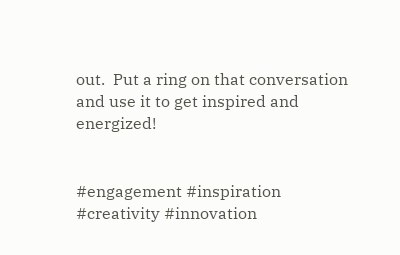out.  Put a ring on that conversation and use it to get inspired and energized!


#engagement #inspiration #creativity #innovation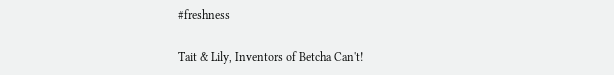#freshness

Tait & Lily, Inventors of Betcha Can't!